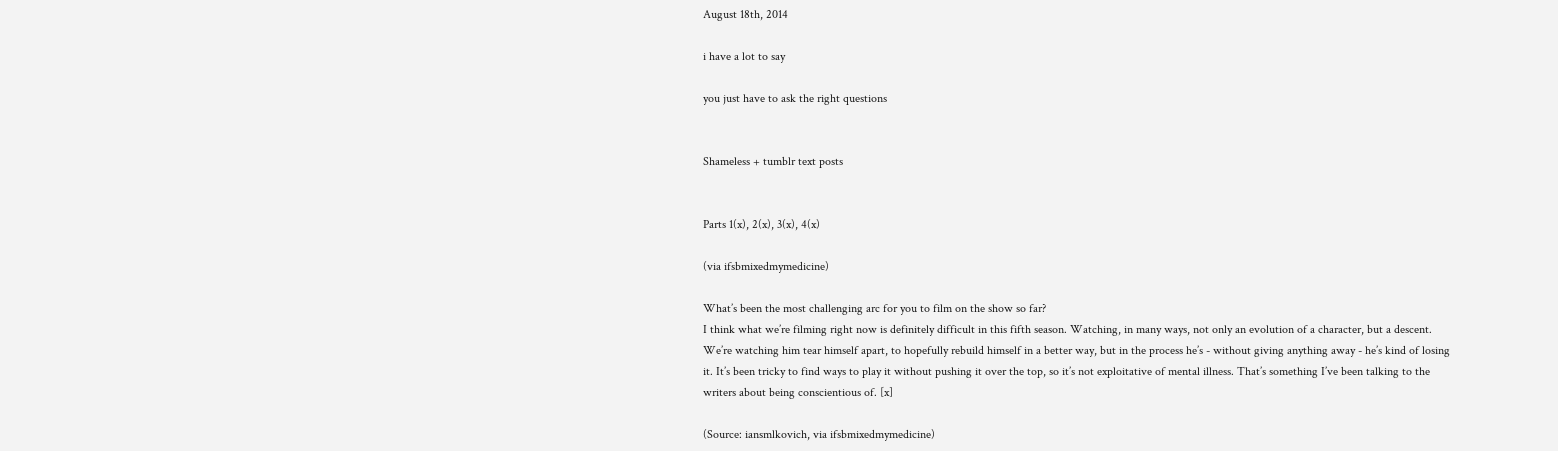August 18th, 2014

i have a lot to say

you just have to ask the right questions


Shameless + tumblr text posts


Parts 1(x), 2(x), 3(x), 4(x)

(via ifsbmixedmymedicine)

What’s been the most challenging arc for you to film on the show so far?
I think what we’re filming right now is definitely difficult in this fifth season. Watching, in many ways, not only an evolution of a character, but a descent. We’re watching him tear himself apart, to hopefully rebuild himself in a better way, but in the process he’s - without giving anything away - he’s kind of losing it. It’s been tricky to find ways to play it without pushing it over the top, so it’s not exploitative of mental illness. That’s something I’ve been talking to the writers about being conscientious of. [x]

(Source: iansmlkovich, via ifsbmixedmymedicine)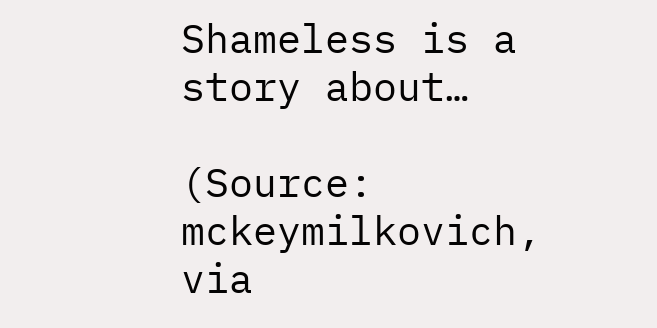Shameless is a story about…

(Source: mckeymilkovich, via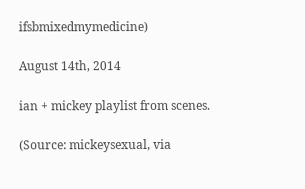ifsbmixedmymedicine)

August 14th, 2014

ian + mickey playlist from scenes.

(Source: mickeysexual, via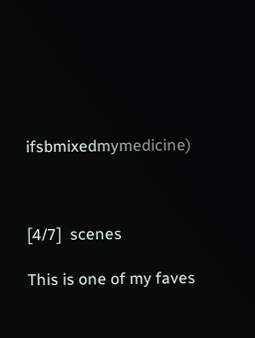ifsbmixedmymedicine)



[4/7]  scenes

This is one of my faves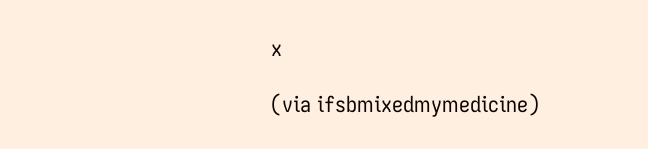x

(via ifsbmixedmymedicine)